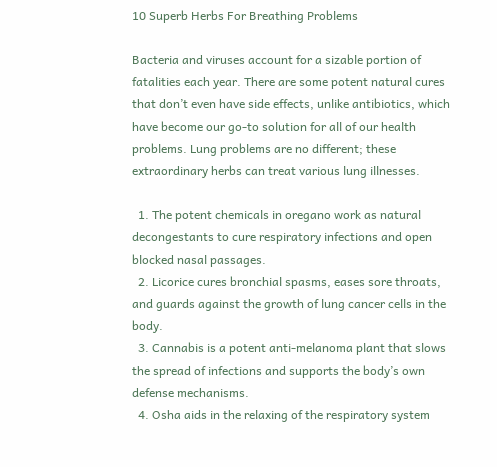10 Superb Herbs For Breathing Problems

Bacteria and viruses account for a sizable portion of fatalities each year. There are some potent natural cures that don’t even have side effects, unlike antibiotics, which have become our go-to solution for all of our health problems. Lung problems are no different; these extraordinary herbs can treat various lung illnesses.

  1. The potent chemicals in oregano work as natural decongestants to cure respiratory infections and open blocked nasal passages.
  2. Licorice cures bronchial spasms, eases sore throats, and guards against the growth of lung cancer cells in the body.
  3. Cannabis is a potent anti-melanoma plant that slows the spread of infections and supports the body’s own defense mechanisms.
  4. Osha aids in the relaxing of the respiratory system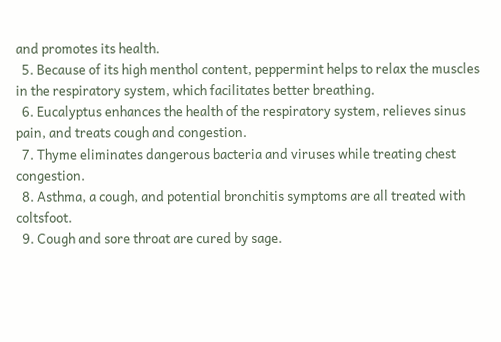and promotes its health.
  5. Because of its high menthol content, peppermint helps to relax the muscles in the respiratory system, which facilitates better breathing.
  6. Eucalyptus enhances the health of the respiratory system, relieves sinus pain, and treats cough and congestion.
  7. Thyme eliminates dangerous bacteria and viruses while treating chest congestion.
  8. Asthma, a cough, and potential bronchitis symptoms are all treated with coltsfoot.
  9. Cough and sore throat are cured by sage.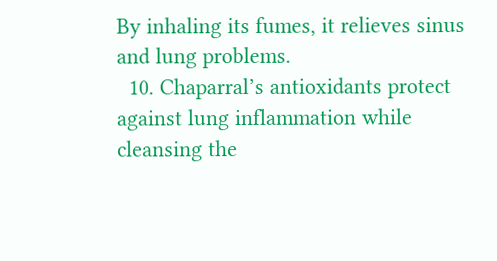By inhaling its fumes, it relieves sinus and lung problems.
  10. Chaparral’s antioxidants protect against lung inflammation while cleansing the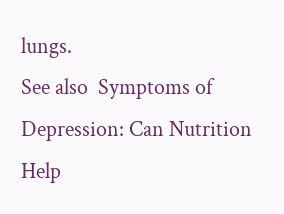lungs.
See also  Symptoms of Depression: Can Nutrition Help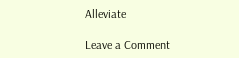Alleviate

Leave a Comment